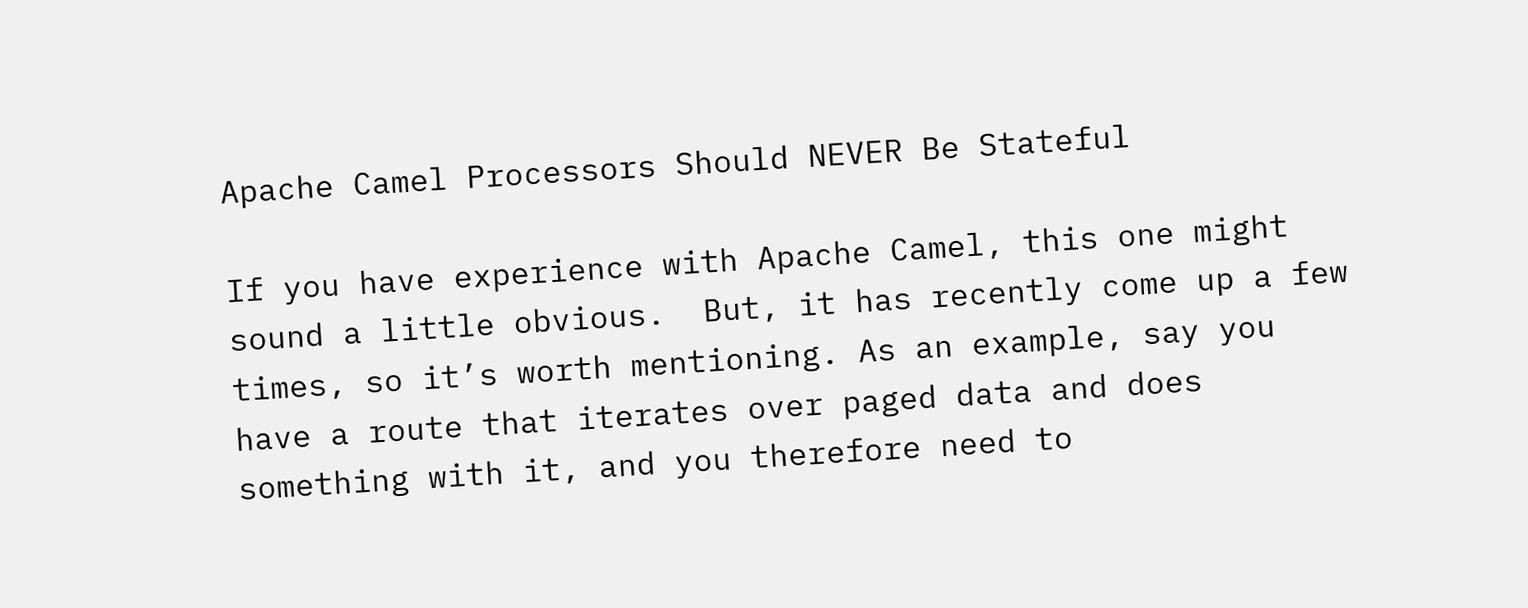Apache Camel Processors Should NEVER Be Stateful

If you have experience with Apache Camel, this one might sound a little obvious.  But, it has recently come up a few times, so it’s worth mentioning. As an example, say you have a route that iterates over paged data and does something with it, and you therefore need to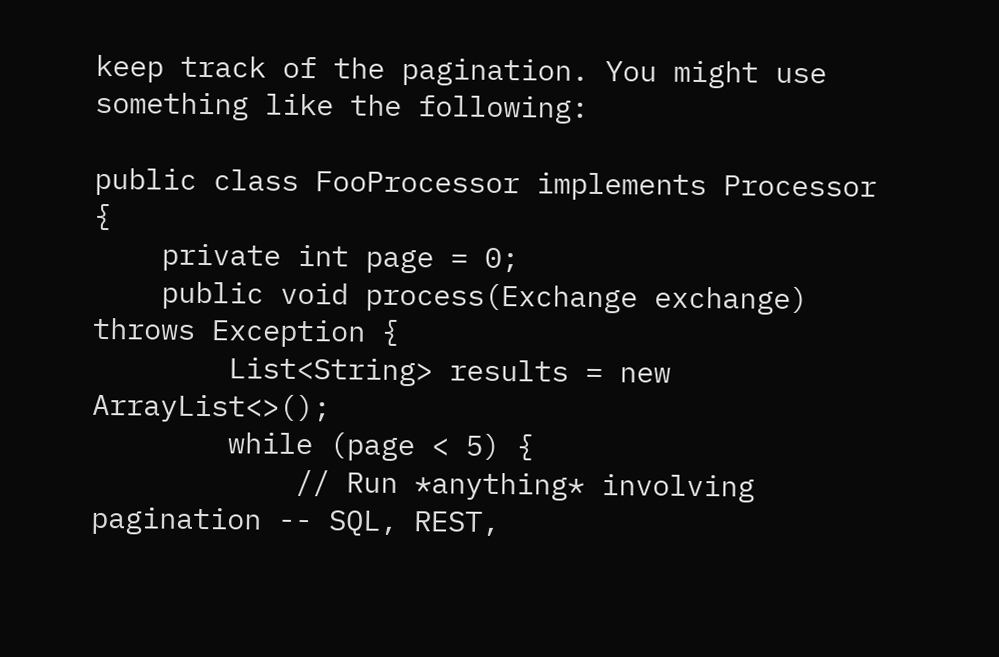keep track of the pagination. You might use something like the following:

public class FooProcessor implements Processor {
    private int page = 0;
    public void process(Exchange exchange) throws Exception {
        List<String> results = new ArrayList<>();
        while (page < 5) {
            // Run *anything* involving pagination -- SQL, REST,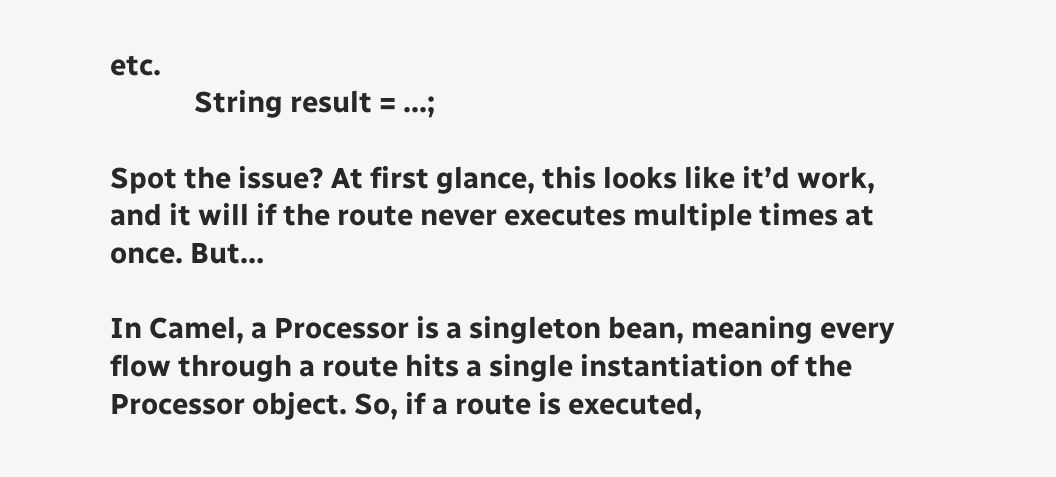etc.
            String result = ...;

Spot the issue? At first glance, this looks like it’d work, and it will if the route never executes multiple times at once. But…

In Camel, a Processor is a singleton bean, meaning every flow through a route hits a single instantiation of the Processor object. So, if a route is executed,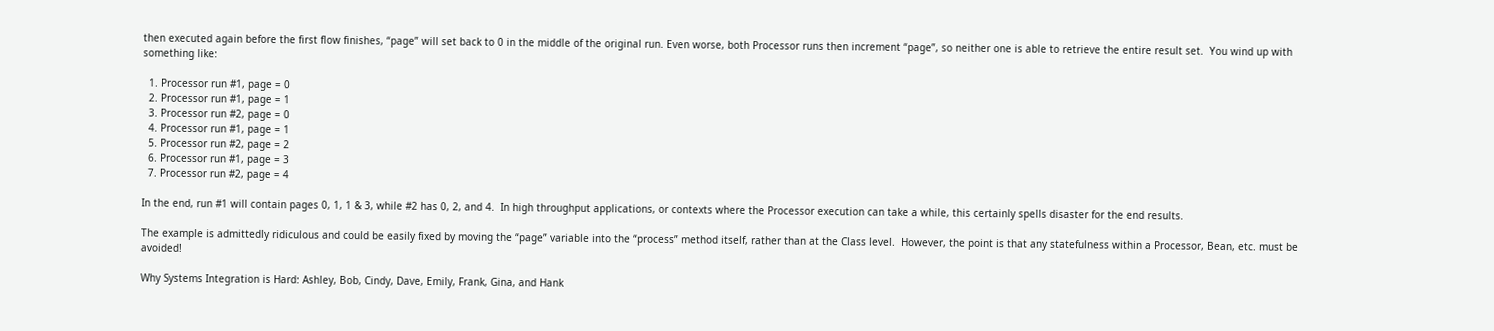then executed again before the first flow finishes, “page” will set back to 0 in the middle of the original run. Even worse, both Processor runs then increment “page”, so neither one is able to retrieve the entire result set.  You wind up with something like:

  1. Processor run #1, page = 0
  2. Processor run #1, page = 1
  3. Processor run #2, page = 0
  4. Processor run #1, page = 1
  5. Processor run #2, page = 2
  6. Processor run #1, page = 3
  7. Processor run #2, page = 4

In the end, run #1 will contain pages 0, 1, 1 & 3, while #2 has 0, 2, and 4.  In high throughput applications, or contexts where the Processor execution can take a while, this certainly spells disaster for the end results.

The example is admittedly ridiculous and could be easily fixed by moving the “page” variable into the “process” method itself, rather than at the Class level.  However, the point is that any statefulness within a Processor, Bean, etc. must be avoided!

Why Systems Integration is Hard: Ashley, Bob, Cindy, Dave, Emily, Frank, Gina, and Hank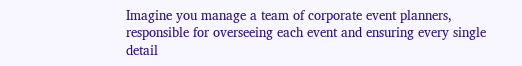Imagine you manage a team of corporate event planners, responsible for overseeing each event and ensuring every single detail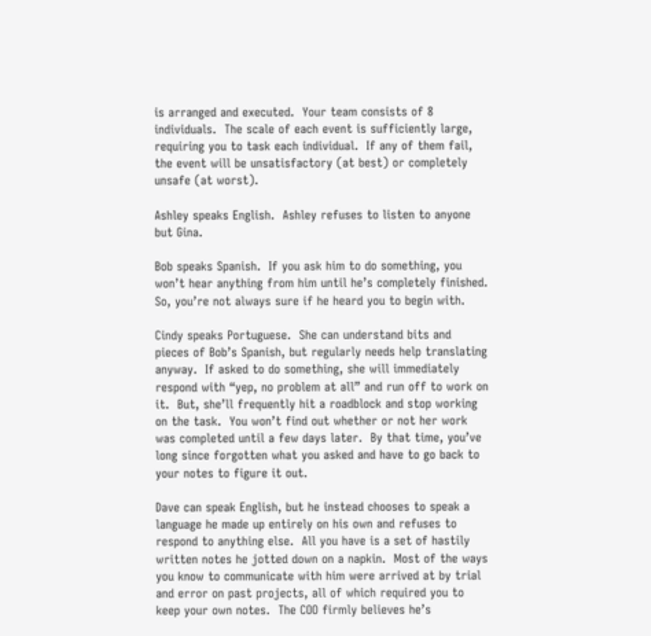is arranged and executed.  Your team consists of 8 individuals.  The scale of each event is sufficiently large, requiring you to task each individual.  If any of them fail, the event will be unsatisfactory (at best) or completely unsafe (at worst).

Ashley speaks English.  Ashley refuses to listen to anyone but Gina.

Bob speaks Spanish.  If you ask him to do something, you won’t hear anything from him until he’s completely finished.  So, you’re not always sure if he heard you to begin with.

Cindy speaks Portuguese.  She can understand bits and pieces of Bob’s Spanish, but regularly needs help translating anyway.  If asked to do something, she will immediately respond with “yep, no problem at all” and run off to work on it.  But, she’ll frequently hit a roadblock and stop working on the task.  You won’t find out whether or not her work was completed until a few days later.  By that time, you’ve long since forgotten what you asked and have to go back to your notes to figure it out.

Dave can speak English, but he instead chooses to speak a language he made up entirely on his own and refuses to respond to anything else.  All you have is a set of hastily written notes he jotted down on a napkin.  Most of the ways you know to communicate with him were arrived at by trial and error on past projects, all of which required you to keep your own notes.  The COO firmly believes he’s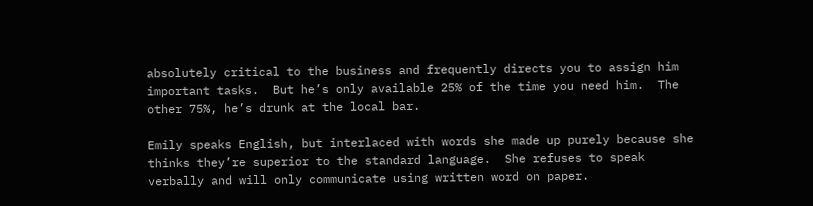absolutely critical to the business and frequently directs you to assign him important tasks.  But he’s only available 25% of the time you need him.  The other 75%, he’s drunk at the local bar.

Emily speaks English, but interlaced with words she made up purely because she thinks they’re superior to the standard language.  She refuses to speak verbally and will only communicate using written word on paper.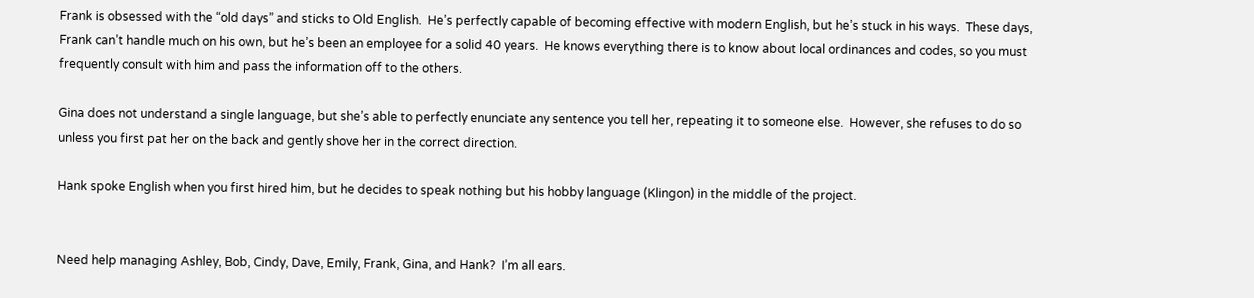Frank is obsessed with the “old days” and sticks to Old English.  He’s perfectly capable of becoming effective with modern English, but he’s stuck in his ways.  These days, Frank can’t handle much on his own, but he’s been an employee for a solid 40 years.  He knows everything there is to know about local ordinances and codes, so you must frequently consult with him and pass the information off to the others.

Gina does not understand a single language, but she’s able to perfectly enunciate any sentence you tell her, repeating it to someone else.  However, she refuses to do so unless you first pat her on the back and gently shove her in the correct direction.

Hank spoke English when you first hired him, but he decides to speak nothing but his hobby language (Klingon) in the middle of the project.


Need help managing Ashley, Bob, Cindy, Dave, Emily, Frank, Gina, and Hank?  I’m all ears.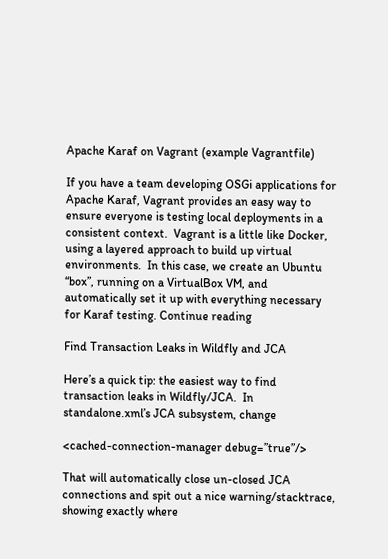Apache Karaf on Vagrant (example Vagrantfile)

If you have a team developing OSGi applications for Apache Karaf, Vagrant provides an easy way to ensure everyone is testing local deployments in a consistent context.  Vagrant is a little like Docker, using a layered approach to build up virtual environments.  In this case, we create an Ubuntu “box”, running on a VirtualBox VM, and automatically set it up with everything necessary for Karaf testing. Continue reading

Find Transaction Leaks in Wildfly and JCA

Here’s a quick tip: the easiest way to find transaction leaks in Wildfly/JCA.  In standalone.xml’s JCA subsystem, change

<cached-connection-manager debug=”true”/>

That will automatically close un-closed JCA connections and spit out a nice warning/stacktrace, showing exactly where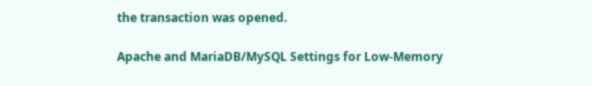the transaction was opened.

Apache and MariaDB/MySQL Settings for Low-Memory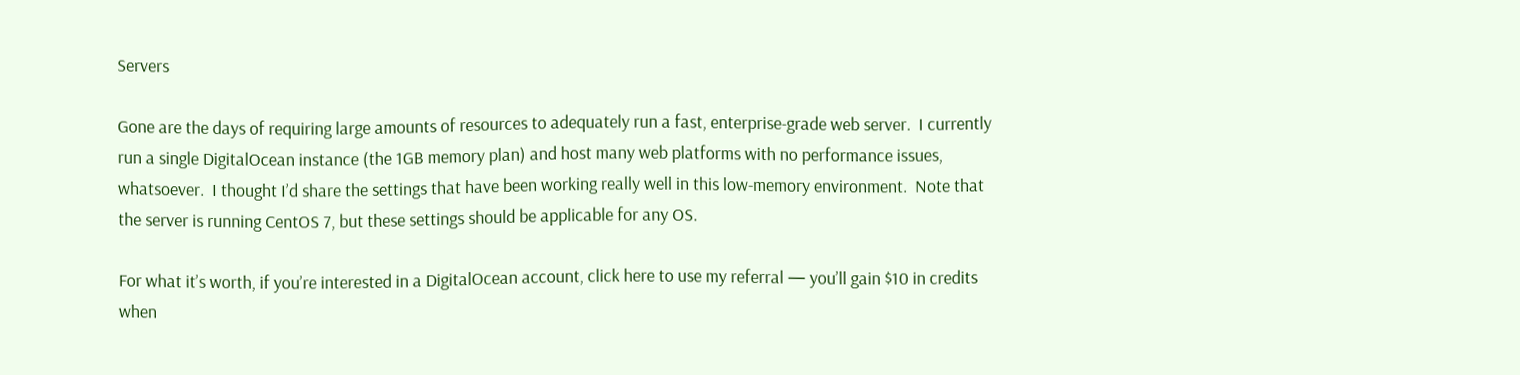Servers

Gone are the days of requiring large amounts of resources to adequately run a fast, enterprise-grade web server.  I currently run a single DigitalOcean instance (the 1GB memory plan) and host many web platforms with no performance issues, whatsoever.  I thought I’d share the settings that have been working really well in this low-memory environment.  Note that the server is running CentOS 7, but these settings should be applicable for any OS.

For what it’s worth, if you’re interested in a DigitalOcean account, click here to use my referral — you’ll gain $10 in credits when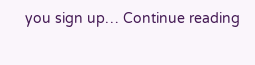you sign up… Continue reading